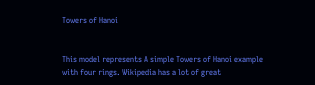Towers of Hanoi


This model represents A simple Towers of Hanoi example with four rings. Wikipedia has a lot of great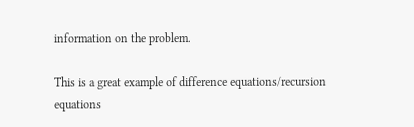information on the problem.

This is a great example of difference equations/recursion equations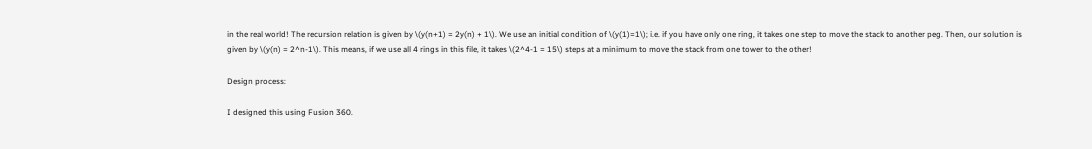in the real world! The recursion relation is given by \(y(n+1) = 2y(n) + 1\). We use an initial condition of \(y(1)=1\); i.e. if you have only one ring, it takes one step to move the stack to another peg. Then, our solution is given by \(y(n) = 2^n-1\). This means, if we use all 4 rings in this file, it takes \(2^4-1 = 15\) steps at a minimum to move the stack from one tower to the other!

Design process:

I designed this using Fusion 360.